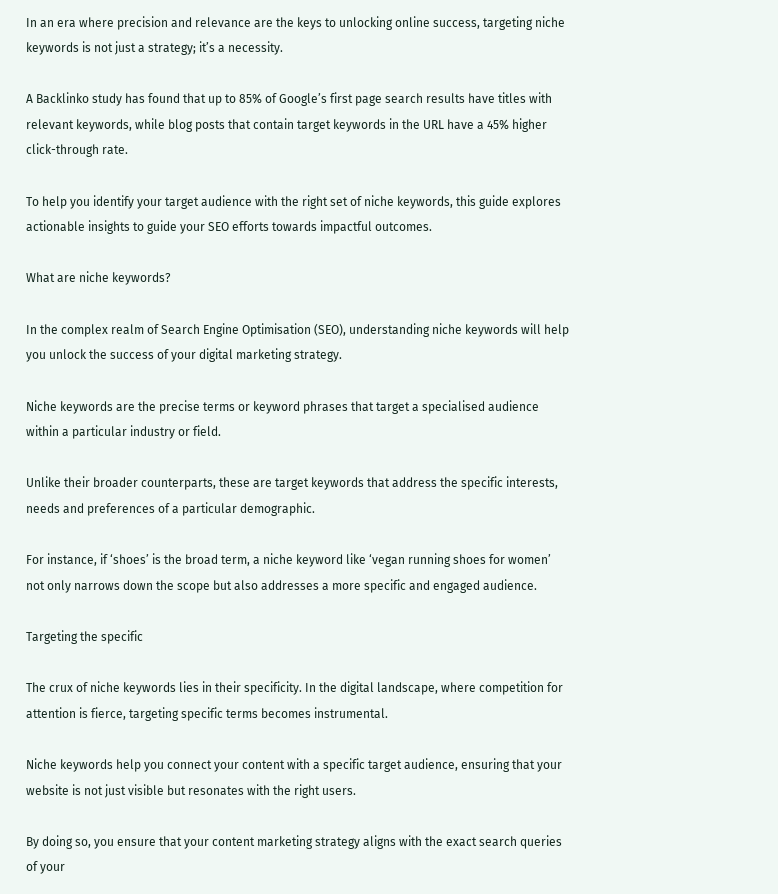In an era where precision and relevance are the keys to unlocking online success, targeting niche keywords is not just a strategy; it’s a necessity.

A Backlinko study has found that up to 85% of Google’s first page search results have titles with relevant keywords, while blog posts that contain target keywords in the URL have a 45% higher click-through rate.

To help you identify your target audience with the right set of niche keywords, this guide explores actionable insights to guide your SEO efforts towards impactful outcomes.

What are niche keywords?

In the complex realm of Search Engine Optimisation (SEO), understanding niche keywords will help you unlock the success of your digital marketing strategy.

Niche keywords are the precise terms or keyword phrases that target a specialised audience within a particular industry or field.

Unlike their broader counterparts, these are target keywords that address the specific interests, needs and preferences of a particular demographic.

For instance, if ‘shoes’ is the broad term, a niche keyword like ‘vegan running shoes for women’ not only narrows down the scope but also addresses a more specific and engaged audience.

Targeting the specific

The crux of niche keywords lies in their specificity. In the digital landscape, where competition for attention is fierce, targeting specific terms becomes instrumental.

Niche keywords help you connect your content with a specific target audience, ensuring that your website is not just visible but resonates with the right users.

By doing so, you ensure that your content marketing strategy aligns with the exact search queries of your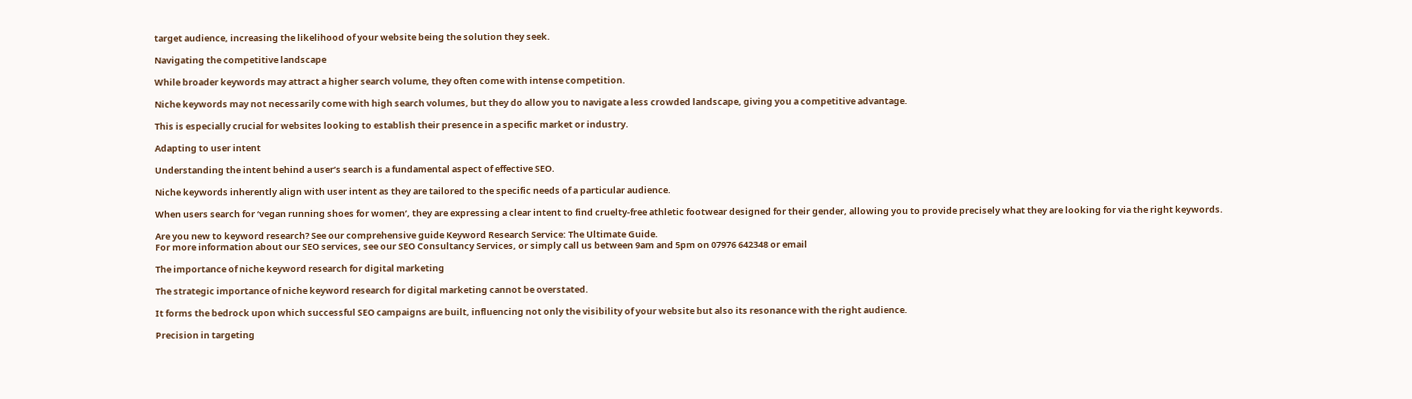target audience, increasing the likelihood of your website being the solution they seek.

Navigating the competitive landscape

While broader keywords may attract a higher search volume, they often come with intense competition.

Niche keywords may not necessarily come with high search volumes, but they do allow you to navigate a less crowded landscape, giving you a competitive advantage.

This is especially crucial for websites looking to establish their presence in a specific market or industry.

Adapting to user intent

Understanding the intent behind a user’s search is a fundamental aspect of effective SEO.

Niche keywords inherently align with user intent as they are tailored to the specific needs of a particular audience.

When users search for ‘vegan running shoes for women’, they are expressing a clear intent to find cruelty-free athletic footwear designed for their gender, allowing you to provide precisely what they are looking for via the right keywords.

Are you new to keyword research? See our comprehensive guide Keyword Research Service: The Ultimate Guide.
For more information about our SEO services, see our SEO Consultancy Services, or simply call us between 9am and 5pm on 07976 642348 or email

The importance of niche keyword research for digital marketing

The strategic importance of niche keyword research for digital marketing cannot be overstated.

It forms the bedrock upon which successful SEO campaigns are built, influencing not only the visibility of your website but also its resonance with the right audience.

Precision in targeting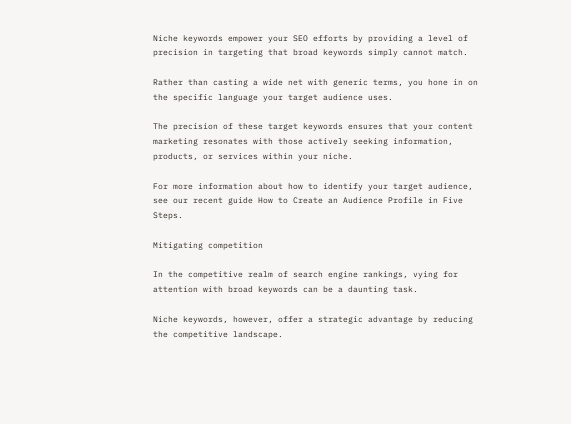Niche keywords empower your SEO efforts by providing a level of precision in targeting that broad keywords simply cannot match.

Rather than casting a wide net with generic terms, you hone in on the specific language your target audience uses.

The precision of these target keywords ensures that your content marketing resonates with those actively seeking information, products, or services within your niche.

For more information about how to identify your target audience, see our recent guide How to Create an Audience Profile in Five Steps.

Mitigating competition

In the competitive realm of search engine rankings, vying for attention with broad keywords can be a daunting task.

Niche keywords, however, offer a strategic advantage by reducing the competitive landscape.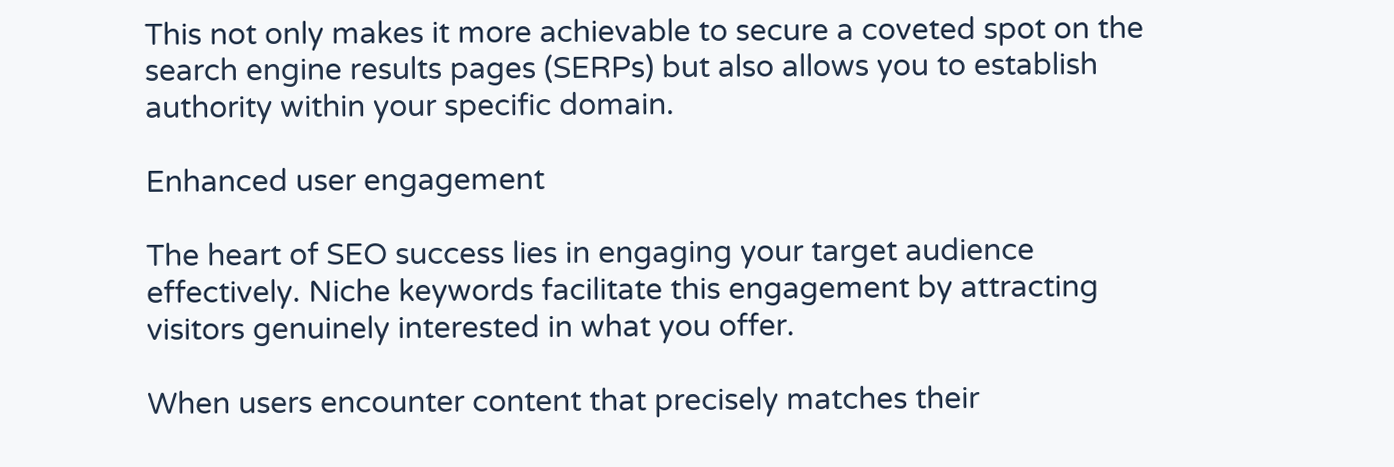This not only makes it more achievable to secure a coveted spot on the search engine results pages (SERPs) but also allows you to establish authority within your specific domain.

Enhanced user engagement

The heart of SEO success lies in engaging your target audience effectively. Niche keywords facilitate this engagement by attracting visitors genuinely interested in what you offer.

When users encounter content that precisely matches their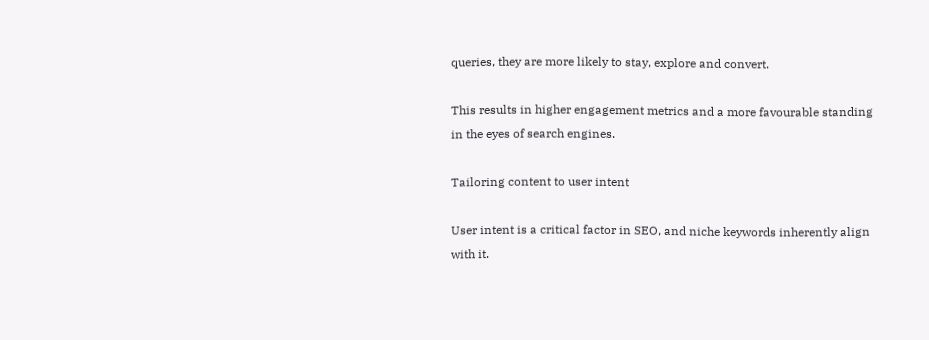queries, they are more likely to stay, explore and convert.

This results in higher engagement metrics and a more favourable standing in the eyes of search engines.

Tailoring content to user intent

User intent is a critical factor in SEO, and niche keywords inherently align with it.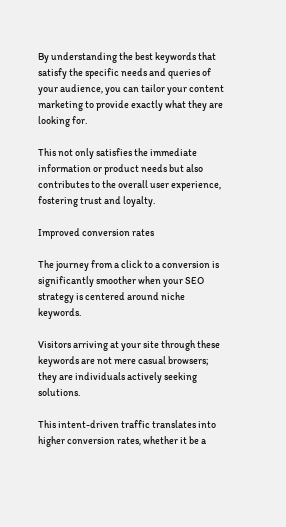By understanding the best keywords that satisfy the specific needs and queries of your audience, you can tailor your content marketing to provide exactly what they are looking for.

This not only satisfies the immediate information or product needs but also contributes to the overall user experience, fostering trust and loyalty.

Improved conversion rates

The journey from a click to a conversion is significantly smoother when your SEO strategy is centered around niche keywords.

Visitors arriving at your site through these keywords are not mere casual browsers; they are individuals actively seeking solutions.

This intent-driven traffic translates into higher conversion rates, whether it be a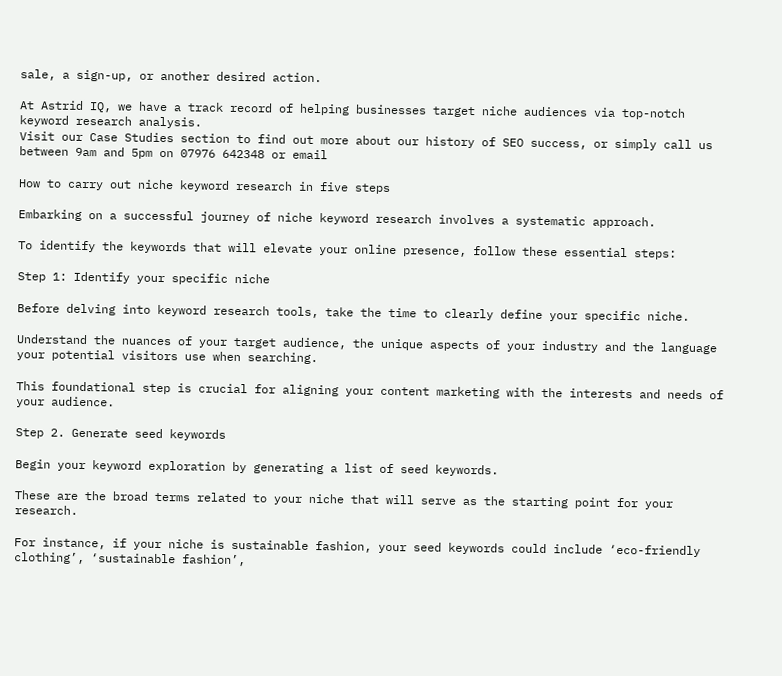sale, a sign-up, or another desired action.

At Astrid IQ, we have a track record of helping businesses target niche audiences via top-notch keyword research analysis.
Visit our Case Studies section to find out more about our history of SEO success, or simply call us between 9am and 5pm on 07976 642348 or email

How to carry out niche keyword research in five steps

Embarking on a successful journey of niche keyword research involves a systematic approach.

To identify the keywords that will elevate your online presence, follow these essential steps:

Step 1: Identify your specific niche

Before delving into keyword research tools, take the time to clearly define your specific niche.

Understand the nuances of your target audience, the unique aspects of your industry and the language your potential visitors use when searching.

This foundational step is crucial for aligning your content marketing with the interests and needs of your audience.

Step 2. Generate seed keywords

Begin your keyword exploration by generating a list of seed keywords.

These are the broad terms related to your niche that will serve as the starting point for your research.

For instance, if your niche is sustainable fashion, your seed keywords could include ‘eco-friendly clothing’, ‘sustainable fashion’,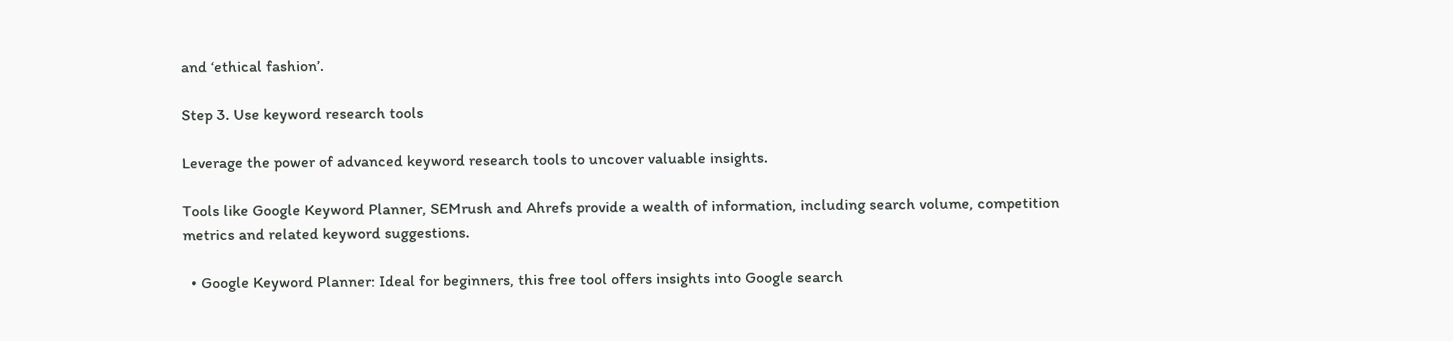and ‘ethical fashion’.

Step 3. Use keyword research tools

Leverage the power of advanced keyword research tools to uncover valuable insights.

Tools like Google Keyword Planner, SEMrush and Ahrefs provide a wealth of information, including search volume, competition metrics and related keyword suggestions.

  • Google Keyword Planner: Ideal for beginners, this free tool offers insights into Google search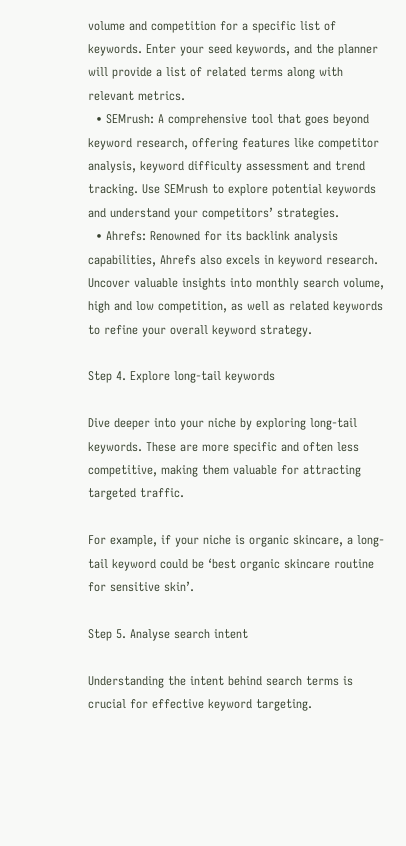volume and competition for a specific list of keywords. Enter your seed keywords, and the planner will provide a list of related terms along with relevant metrics.
  • SEMrush: A comprehensive tool that goes beyond keyword research, offering features like competitor analysis, keyword difficulty assessment and trend tracking. Use SEMrush to explore potential keywords and understand your competitors’ strategies.
  • Ahrefs: Renowned for its backlink analysis capabilities, Ahrefs also excels in keyword research. Uncover valuable insights into monthly search volume, high and low competition, as well as related keywords to refine your overall keyword strategy.

Step 4. Explore long-tail keywords

Dive deeper into your niche by exploring long-tail keywords. These are more specific and often less competitive, making them valuable for attracting targeted traffic.

For example, if your niche is organic skincare, a long-tail keyword could be ‘best organic skincare routine for sensitive skin’.

Step 5. Analyse search intent

Understanding the intent behind search terms is crucial for effective keyword targeting.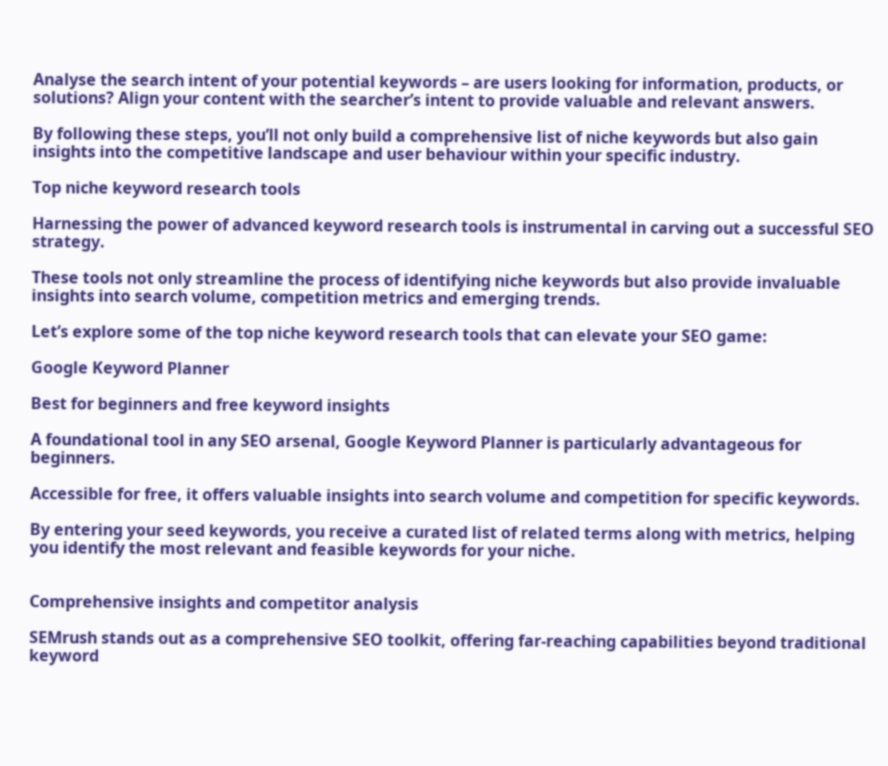Analyse the search intent of your potential keywords – are users looking for information, products, or solutions? Align your content with the searcher’s intent to provide valuable and relevant answers.

By following these steps, you’ll not only build a comprehensive list of niche keywords but also gain insights into the competitive landscape and user behaviour within your specific industry.

Top niche keyword research tools

Harnessing the power of advanced keyword research tools is instrumental in carving out a successful SEO strategy.

These tools not only streamline the process of identifying niche keywords but also provide invaluable insights into search volume, competition metrics and emerging trends.

Let’s explore some of the top niche keyword research tools that can elevate your SEO game:

Google Keyword Planner

Best for beginners and free keyword insights

A foundational tool in any SEO arsenal, Google Keyword Planner is particularly advantageous for beginners.

Accessible for free, it offers valuable insights into search volume and competition for specific keywords.

By entering your seed keywords, you receive a curated list of related terms along with metrics, helping you identify the most relevant and feasible keywords for your niche.


Comprehensive insights and competitor analysis

SEMrush stands out as a comprehensive SEO toolkit, offering far-reaching capabilities beyond traditional keyword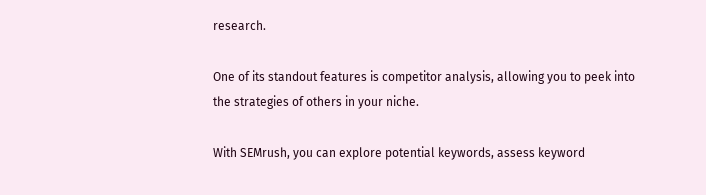research.

One of its standout features is competitor analysis, allowing you to peek into the strategies of others in your niche.

With SEMrush, you can explore potential keywords, assess keyword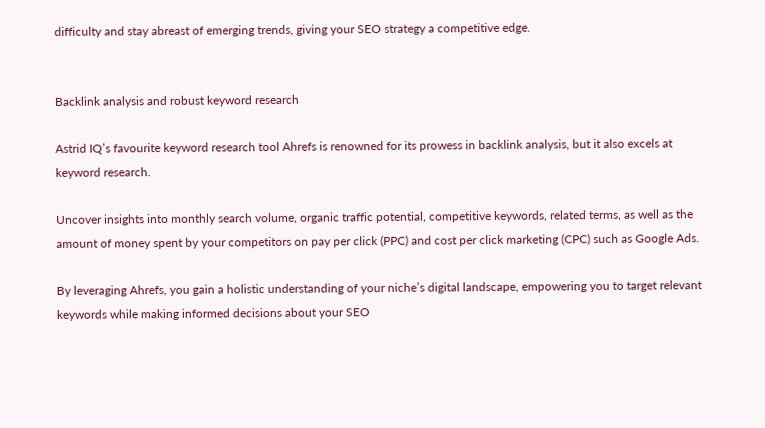difficulty and stay abreast of emerging trends, giving your SEO strategy a competitive edge.


Backlink analysis and robust keyword research

Astrid IQ’s favourite keyword research tool Ahrefs is renowned for its prowess in backlink analysis, but it also excels at keyword research.

Uncover insights into monthly search volume, organic traffic potential, competitive keywords, related terms, as well as the amount of money spent by your competitors on pay per click (PPC) and cost per click marketing (CPC) such as Google Ads.

By leveraging Ahrefs, you gain a holistic understanding of your niche’s digital landscape, empowering you to target relevant keywords while making informed decisions about your SEO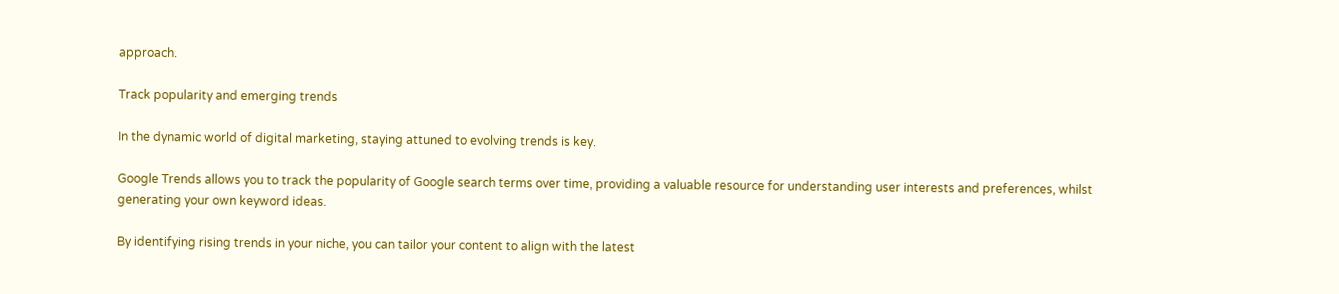approach.

Track popularity and emerging trends

In the dynamic world of digital marketing, staying attuned to evolving trends is key.

Google Trends allows you to track the popularity of Google search terms over time, providing a valuable resource for understanding user interests and preferences, whilst generating your own keyword ideas.

By identifying rising trends in your niche, you can tailor your content to align with the latest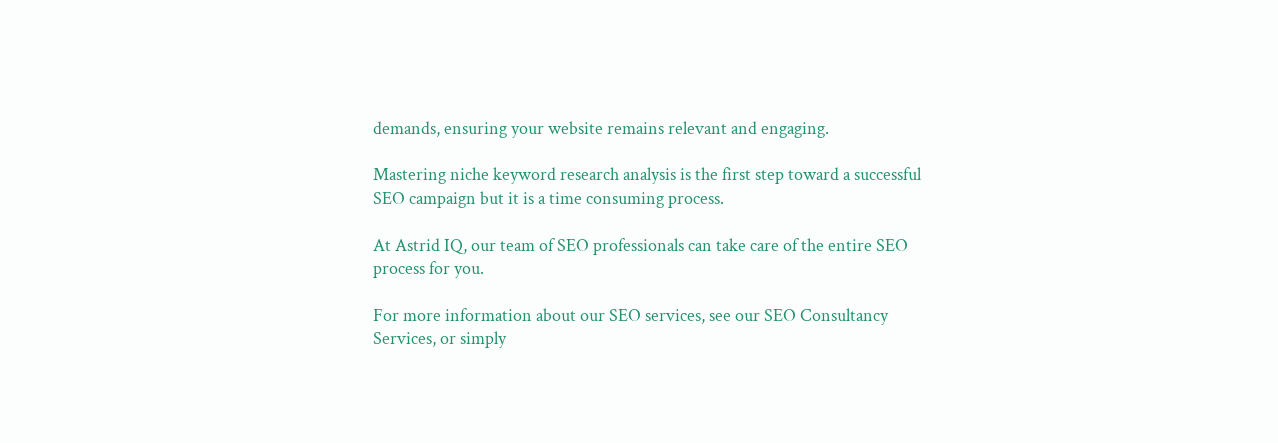demands, ensuring your website remains relevant and engaging.

Mastering niche keyword research analysis is the first step toward a successful SEO campaign but it is a time consuming process.

At Astrid IQ, our team of SEO professionals can take care of the entire SEO process for you.

For more information about our SEO services, see our SEO Consultancy Services, or simply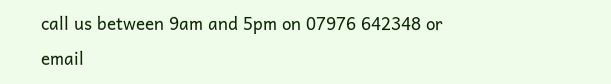call us between 9am and 5pm on 07976 642348 or email